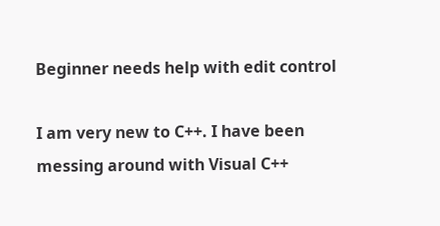Beginner needs help with edit control

I am very new to C++. I have been messing around with Visual C++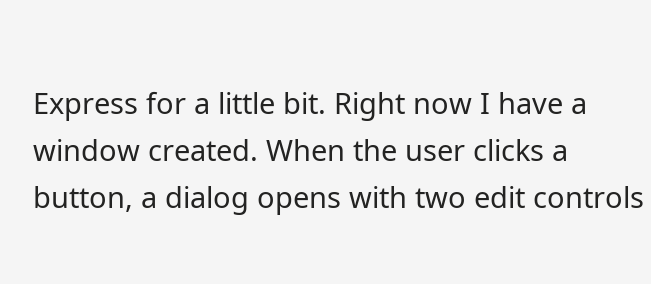Express for a little bit. Right now I have a window created. When the user clicks a button, a dialog opens with two edit controls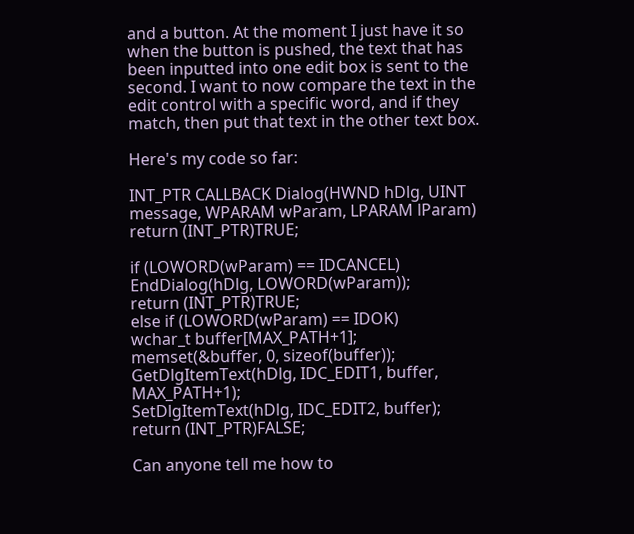and a button. At the moment I just have it so when the button is pushed, the text that has been inputted into one edit box is sent to the second. I want to now compare the text in the edit control with a specific word, and if they match, then put that text in the other text box.

Here's my code so far:

INT_PTR CALLBACK Dialog(HWND hDlg, UINT message, WPARAM wParam, LPARAM lParam)
return (INT_PTR)TRUE;

if (LOWORD(wParam) == IDCANCEL)
EndDialog(hDlg, LOWORD(wParam));
return (INT_PTR)TRUE;
else if (LOWORD(wParam) == IDOK)
wchar_t buffer[MAX_PATH+1];
memset(&buffer, 0, sizeof(buffer));
GetDlgItemText(hDlg, IDC_EDIT1, buffer, MAX_PATH+1);
SetDlgItemText(hDlg, IDC_EDIT2, buffer);
return (INT_PTR)FALSE;

Can anyone tell me how to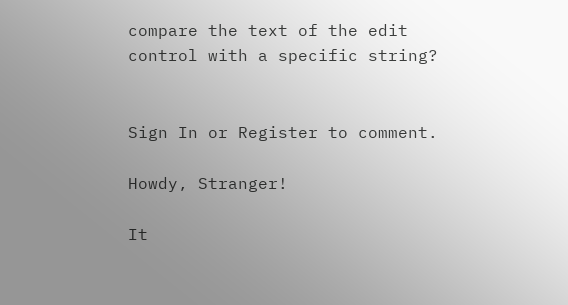compare the text of the edit control with a specific string?


Sign In or Register to comment.

Howdy, Stranger!

It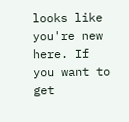looks like you're new here. If you want to get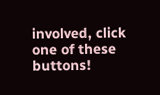involved, click one of these buttons!